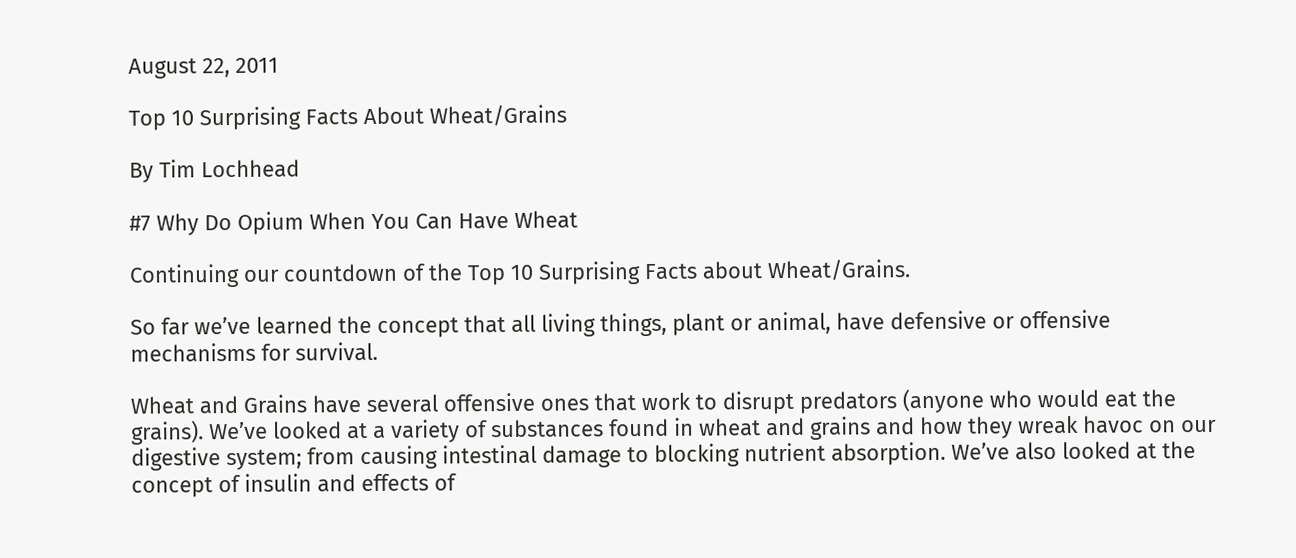August 22, 2011

Top 10 Surprising Facts About Wheat/Grains

By Tim Lochhead

#7 Why Do Opium When You Can Have Wheat

Continuing our countdown of the Top 10 Surprising Facts about Wheat/Grains.

So far we’ve learned the concept that all living things, plant or animal, have defensive or offensive mechanisms for survival.

Wheat and Grains have several offensive ones that work to disrupt predators (anyone who would eat the grains). We’ve looked at a variety of substances found in wheat and grains and how they wreak havoc on our digestive system; from causing intestinal damage to blocking nutrient absorption. We’ve also looked at the concept of insulin and effects of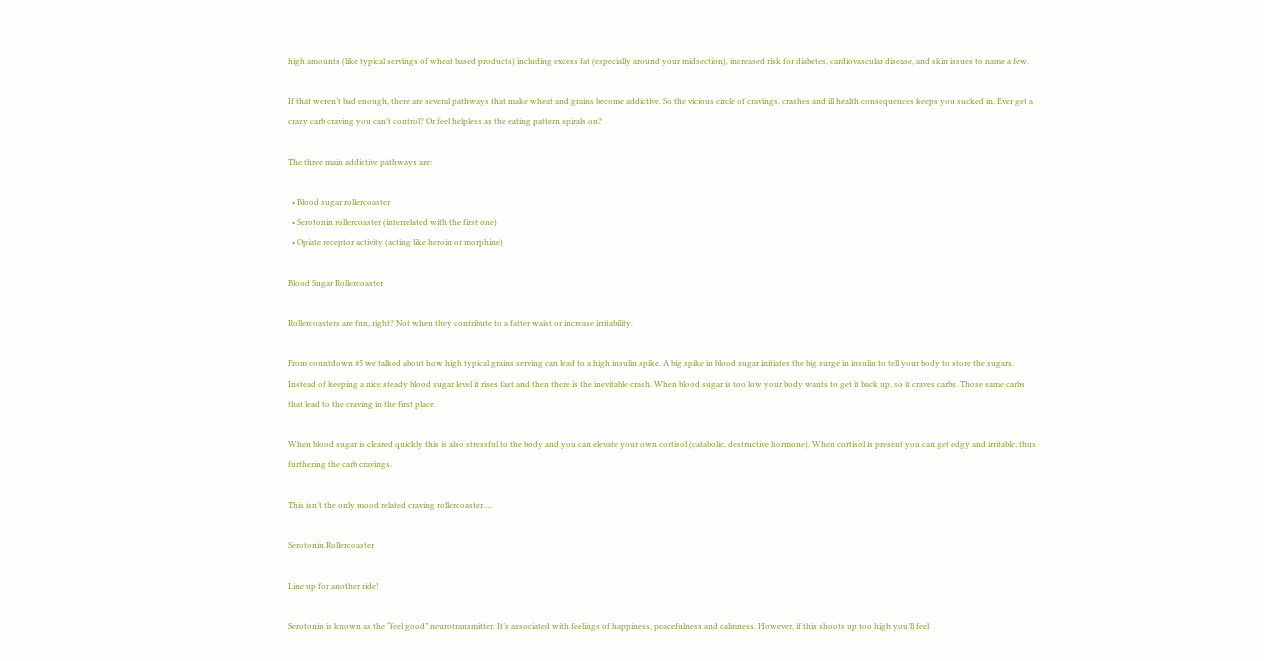high amounts (like typical servings of wheat based products) including excess fat (especially around your midsection), increased risk for diabetes, cardiovascular disease, and skin issues to name a few.

If that weren’t bad enough, there are several pathways that make wheat and grains become addictive. So the vicious circle of cravings, crashes and ill health consequences keeps you sucked in. Ever get a crazy carb craving you can’t control? Or feel helpless as the eating pattern spirals on?

The three main addictive pathways are:

  • Blood sugar rollercoaster
  • Serotonin rollercoaster (interrelated with the first one)
  • Opiate receptor activity (acting like heroin or morphine)

Blood Sugar Rollercoaster

Rollercoasters are fun, right? Not when they contribute to a fatter waist or increase irritability.

From countdown #5 we talked about how high typical grains serving can lead to a high insulin spike. A big spike in blood sugar initiates the big surge in insulin to tell your body to store the sugars. Instead of keeping a nice steady blood sugar level it rises fast and then there is the inevitable crash. When blood sugar is too low your body wants to get it back up, so it craves carbs. Those same carbs that lead to the craving in the first place.

When blood sugar is cleared quickly this is also stressful to the body and you can elevate your own cortisol (catabolic, destructive hormone). When cortisol is present you can get edgy and irritable; thus furthering the carb cravings.

This isn’t the only mood related craving rollercoaster….

Serotonin Rollercoaster

Line up for another ride!

Serotonin is known as the “feel good” neurotransmitter. It’s associated with feelings of happiness, peacefulness and calmness. However, if this shoots up too high you’ll feel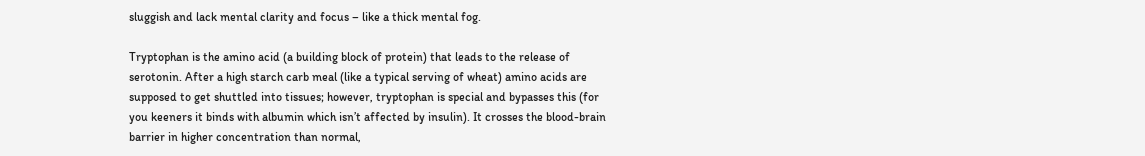sluggish and lack mental clarity and focus – like a thick mental fog.

Tryptophan is the amino acid (a building block of protein) that leads to the release of serotonin. After a high starch carb meal (like a typical serving of wheat) amino acids are supposed to get shuttled into tissues; however, tryptophan is special and bypasses this (for you keeners it binds with albumin which isn’t affected by insulin). It crosses the blood-brain barrier in higher concentration than normal,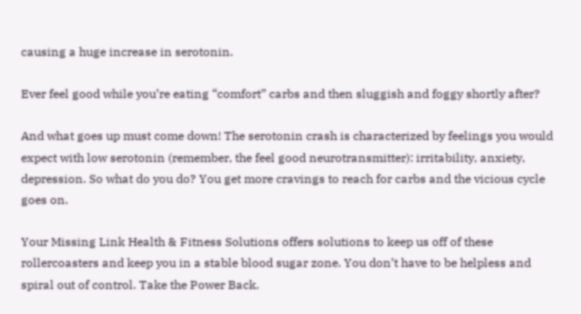causing a huge increase in serotonin.

Ever feel good while you’re eating “comfort” carbs and then sluggish and foggy shortly after?

And what goes up must come down! The serotonin crash is characterized by feelings you would expect with low serotonin (remember, the feel good neurotransmitter): irritability, anxiety, depression. So what do you do? You get more cravings to reach for carbs and the vicious cycle goes on.

Your Missing Link Health & Fitness Solutions offers solutions to keep us off of these rollercoasters and keep you in a stable blood sugar zone. You don’t have to be helpless and spiral out of control. Take the Power Back.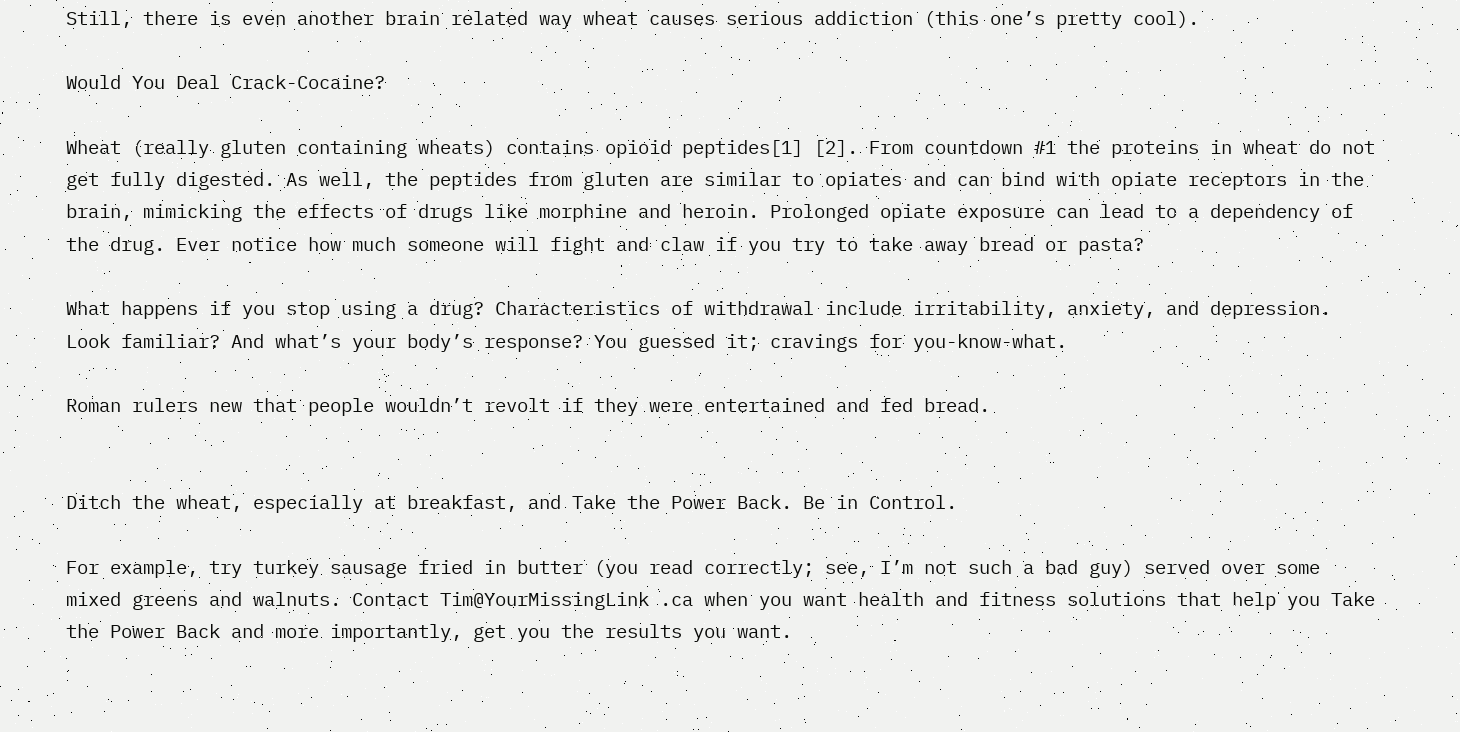Still, there is even another brain related way wheat causes serious addiction (this one’s pretty cool).

Would You Deal Crack-Cocaine?

Wheat (really gluten containing wheats) contains opioid peptides[1] [2]. From countdown #1 the proteins in wheat do not get fully digested. As well, the peptides from gluten are similar to opiates and can bind with opiate receptors in the brain, mimicking the effects of drugs like morphine and heroin. Prolonged opiate exposure can lead to a dependency of the drug. Ever notice how much someone will fight and claw if you try to take away bread or pasta?

What happens if you stop using a drug? Characteristics of withdrawal include irritability, anxiety, and depression. Look familiar? And what’s your body’s response? You guessed it; cravings for you-know-what.

Roman rulers new that people wouldn’t revolt if they were entertained and fed bread.


Ditch the wheat, especially at breakfast, and Take the Power Back. Be in Control.

For example, try turkey sausage fried in butter (you read correctly; see, I’m not such a bad guy) served over some mixed greens and walnuts. Contact Tim@YourMissingLink .ca when you want health and fitness solutions that help you Take the Power Back and more importantly, get you the results you want.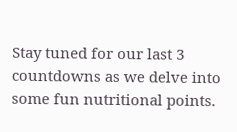Stay tuned for our last 3 countdowns as we delve into some fun nutritional points.